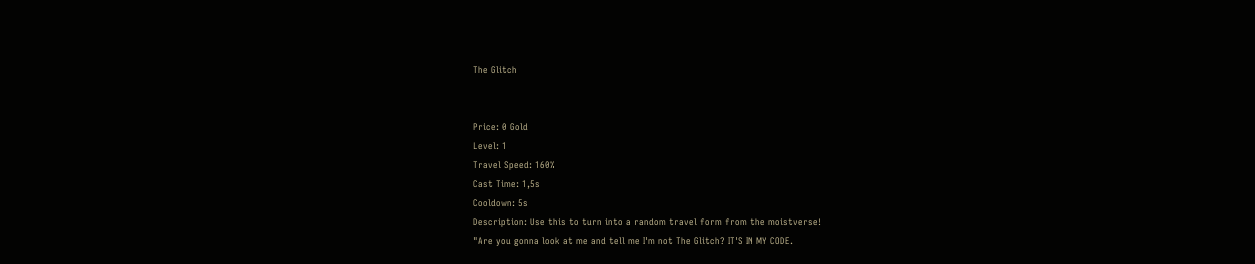The Glitch


Price: 0 Gold
Level: 1
Travel Speed: 160%
Cast Time: 1,5s
Cooldown: 5s
Description: Use this to turn into a random travel form from the moistverse!
"Are you gonna look at me and tell me I'm not The Glitch? IT'S IN MY CODE.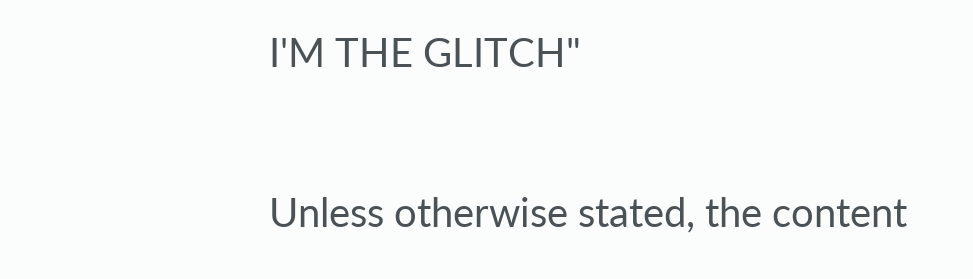I'M THE GLITCH"

Unless otherwise stated, the content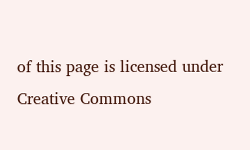of this page is licensed under Creative Commons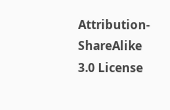Attribution-ShareAlike 3.0 License